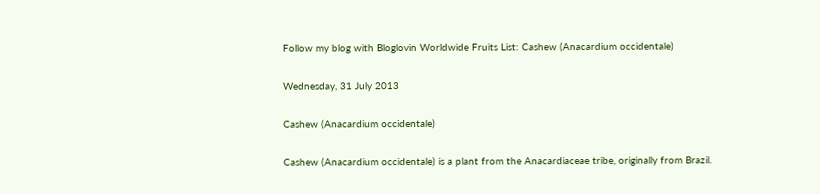Follow my blog with Bloglovin Worldwide Fruits List: Cashew (Anacardium occidentale)

Wednesday, 31 July 2013

Cashew (Anacardium occidentale)

Cashew (Anacardium occidentale) is a plant from the Anacardiaceae tribe, originally from Brazil.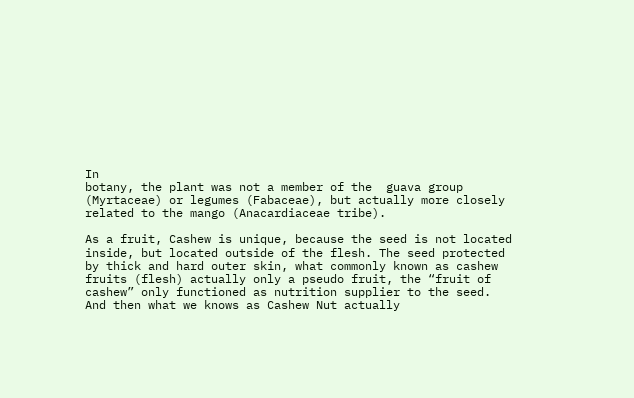In
botany, the plant was not a member of the  guava group (Myrtaceae) or legumes (Fabaceae), but actually more closely related to the mango (Anacardiaceae tribe).

As a fruit, Cashew is unique, because the seed is not located inside, but located outside of the flesh. The seed protected by thick and hard outer skin, what commonly known as cashew fruits (flesh) actually only a pseudo fruit, the “fruit of cashew” only functioned as nutrition supplier to the seed. And then what we knows as Cashew Nut actually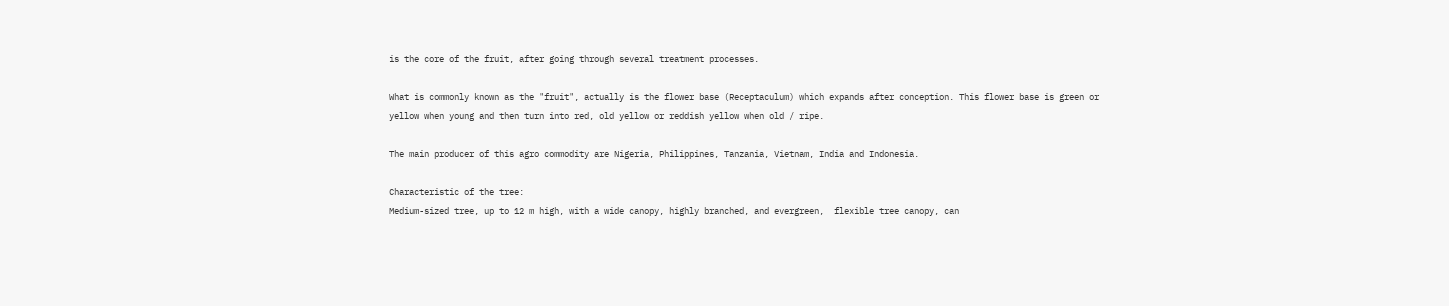is the core of the fruit, after going through several treatment processes.

What is commonly known as the "fruit", actually is the flower base (Receptaculum) which expands after conception. This flower base is green or yellow when young and then turn into red, old yellow or reddish yellow when old / ripe.

The main producer of this agro commodity are Nigeria, Philippines, Tanzania, Vietnam, India and Indonesia.

Characteristic of the tree:
Medium-sized tree, up to 12 m high, with a wide canopy, highly branched, and evergreen,  flexible tree canopy, can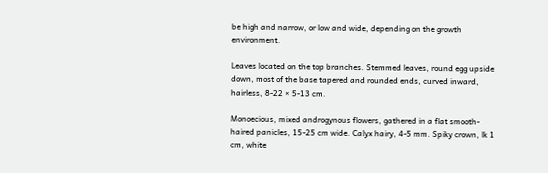be high and narrow, or low and wide, depending on the growth environment.

Leaves located on the top branches. Stemmed leaves, round egg upside down, most of the base tapered and rounded ends, curved inward, hairless, 8-22 × 5-13 cm.

Monoecious, mixed androgynous flowers, gathered in a flat smooth-haired panicles, 15-25 cm wide. Calyx hairy, 4-5 mm. Spiky crown, lk 1 cm, white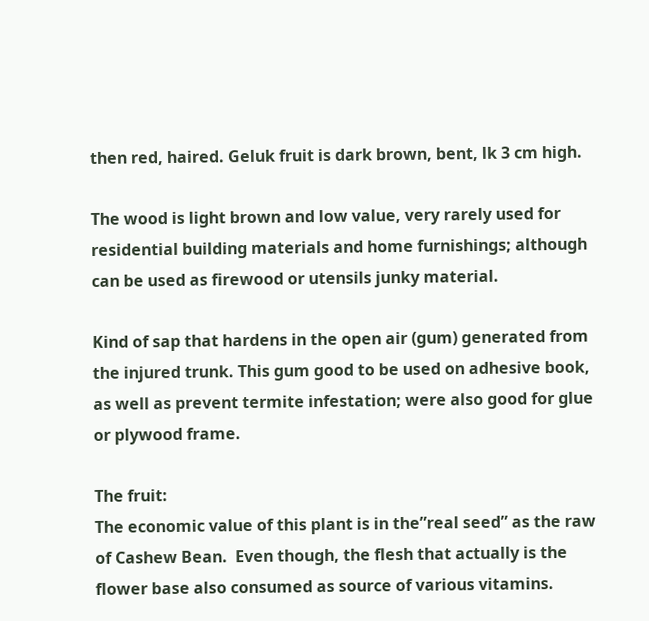then red, haired. Geluk fruit is dark brown, bent, lk 3 cm high.

The wood is light brown and low value, very rarely used for residential building materials and home furnishings; although can be used as firewood or utensils junky material.

Kind of sap that hardens in the open air (gum) generated from the injured trunk. This gum good to be used on adhesive book, as well as prevent termite infestation; were also good for glue or plywood frame.

The fruit:
The economic value of this plant is in the”real seed” as the raw of Cashew Bean.  Even though, the flesh that actually is the flower base also consumed as source of various vitamins.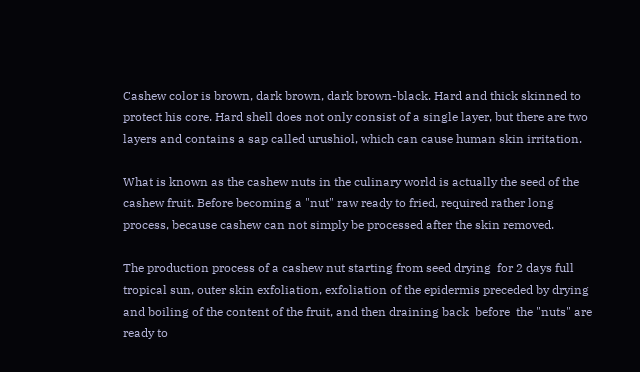Cashew color is brown, dark brown, dark brown-black. Hard and thick skinned to protect his core. Hard shell does not only consist of a single layer, but there are two layers and contains a sap called urushiol, which can cause human skin irritation.

What is known as the cashew nuts in the culinary world is actually the seed of the cashew fruit. Before becoming a "nut" raw ready to fried, required rather long process, because cashew can not simply be processed after the skin removed.

The production process of a cashew nut starting from seed drying  for 2 days full tropical sun, outer skin exfoliation, exfoliation of the epidermis preceded by drying and boiling of the content of the fruit, and then draining back  before  the "nuts" are ready to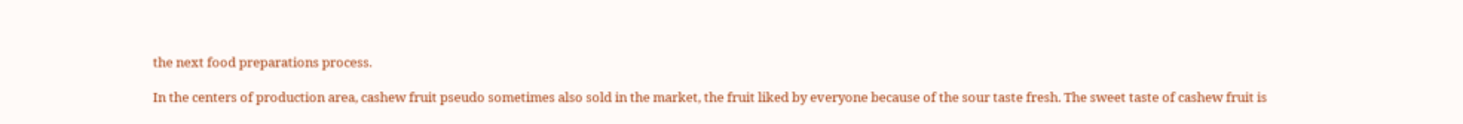the next food preparations process.

In the centers of production area, cashew fruit pseudo sometimes also sold in the market, the fruit liked by everyone because of the sour taste fresh. The sweet taste of cashew fruit is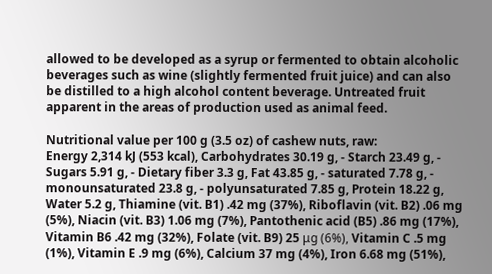allowed to be developed as a syrup or fermented to obtain alcoholic beverages such as wine (slightly fermented fruit juice) and can also be distilled to a high alcohol content beverage. Untreated fruit apparent in the areas of production used as animal feed.

Nutritional value per 100 g (3.5 oz) of cashew nuts, raw:
Energy 2,314 kJ (553 kcal), Carbohydrates 30.19 g, - Starch 23.49 g, - Sugars 5.91 g, - Dietary fiber 3.3 g, Fat 43.85 g, - saturated 7.78 g, - monounsaturated 23.8 g, - polyunsaturated 7.85 g, Protein 18.22 g, Water 5.2 g, Thiamine (vit. B1) .42 mg (37%), Riboflavin (vit. B2) .06 mg (5%), Niacin (vit. B3) 1.06 mg (7%), Pantothenic acid (B5) .86 mg (17%), Vitamin B6 .42 mg (32%), Folate (vit. B9) 25 μg (6%), Vitamin C .5 mg (1%), Vitamin E .9 mg (6%), Calcium 37 mg (4%), Iron 6.68 mg (51%),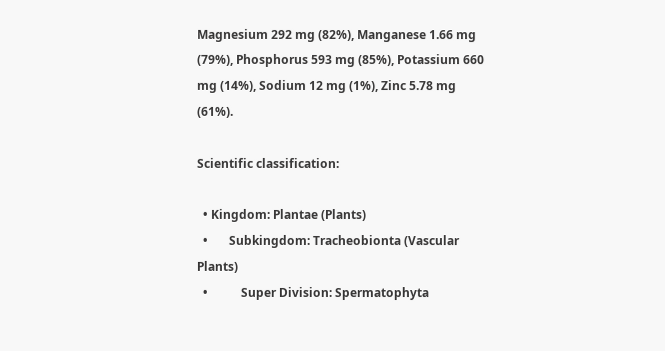Magnesium 292 mg (82%), Manganese 1.66 mg (79%), Phosphorus 593 mg (85%), Potassium 660 mg (14%), Sodium 12 mg (1%), Zinc 5.78 mg (61%).

Scientific classification:

  • Kingdom: Plantae (Plants)
  •       Subkingdom: Tracheobionta (Vascular Plants)
  •           Super Division: Spermatophyta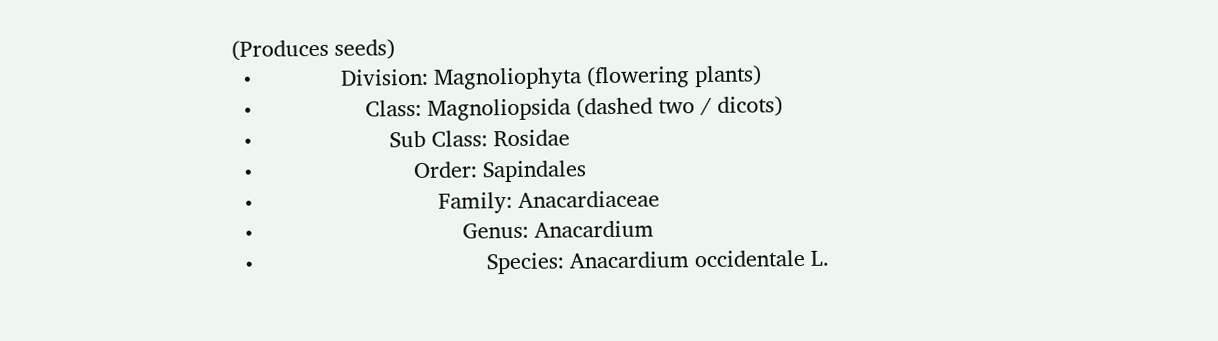(Produces seeds)
  •               Division: Magnoliophyta (flowering plants)
  •                   Class: Magnoliopsida (dashed two / dicots)
  •                       Sub Class: Rosidae
  •                           Order: Sapindales
  •                               Family: Anacardiaceae
  •                                   Genus: Anacardium
  •                                       Species: Anacardium occidentale L.